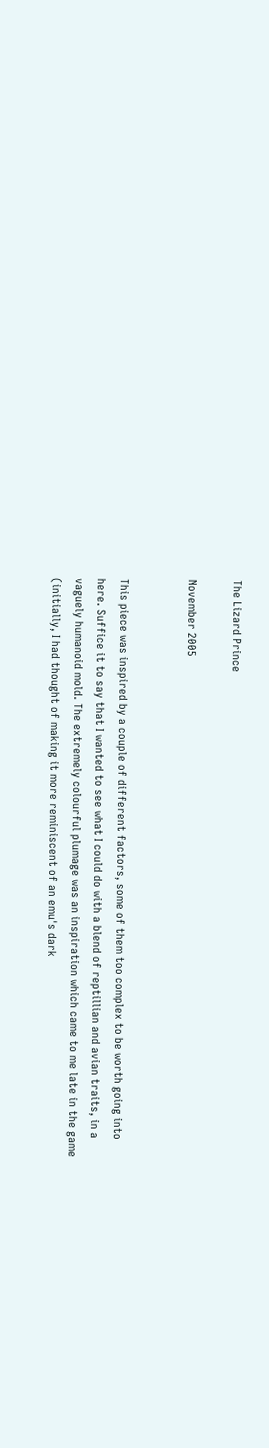The Lizard Prince

November 2005


This piece was inspired by a couple of different factors, some of them too complex to be worth going into here. Suffice it to say that I wanted to see what I could do with a blend of reptillian and avian traits, in a vaguely humanoid mold. The extremely colourful plumage was an inspiration which came to me late in the game (initially, I had thought of making it more reminiscent of an emu's dark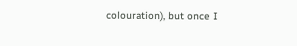colouration), but once I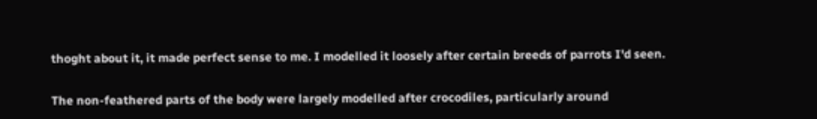thoght about it, it made perfect sense to me. I modelled it loosely after certain breeds of parrots I'd seen.

The non-feathered parts of the body were largely modelled after crocodiles, particularly around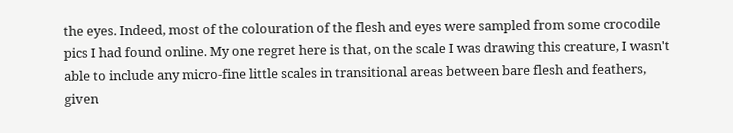the eyes. Indeed, most of the colouration of the flesh and eyes were sampled from some crocodile pics I had found online. My one regret here is that, on the scale I was drawing this creature, I wasn't able to include any micro-fine little scales in transitional areas between bare flesh and feathers, given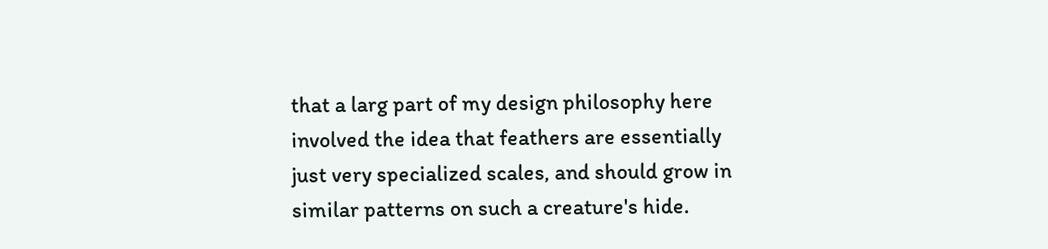that a larg part of my design philosophy here involved the idea that feathers are essentially just very specialized scales, and should grow in similar patterns on such a creature's hide.